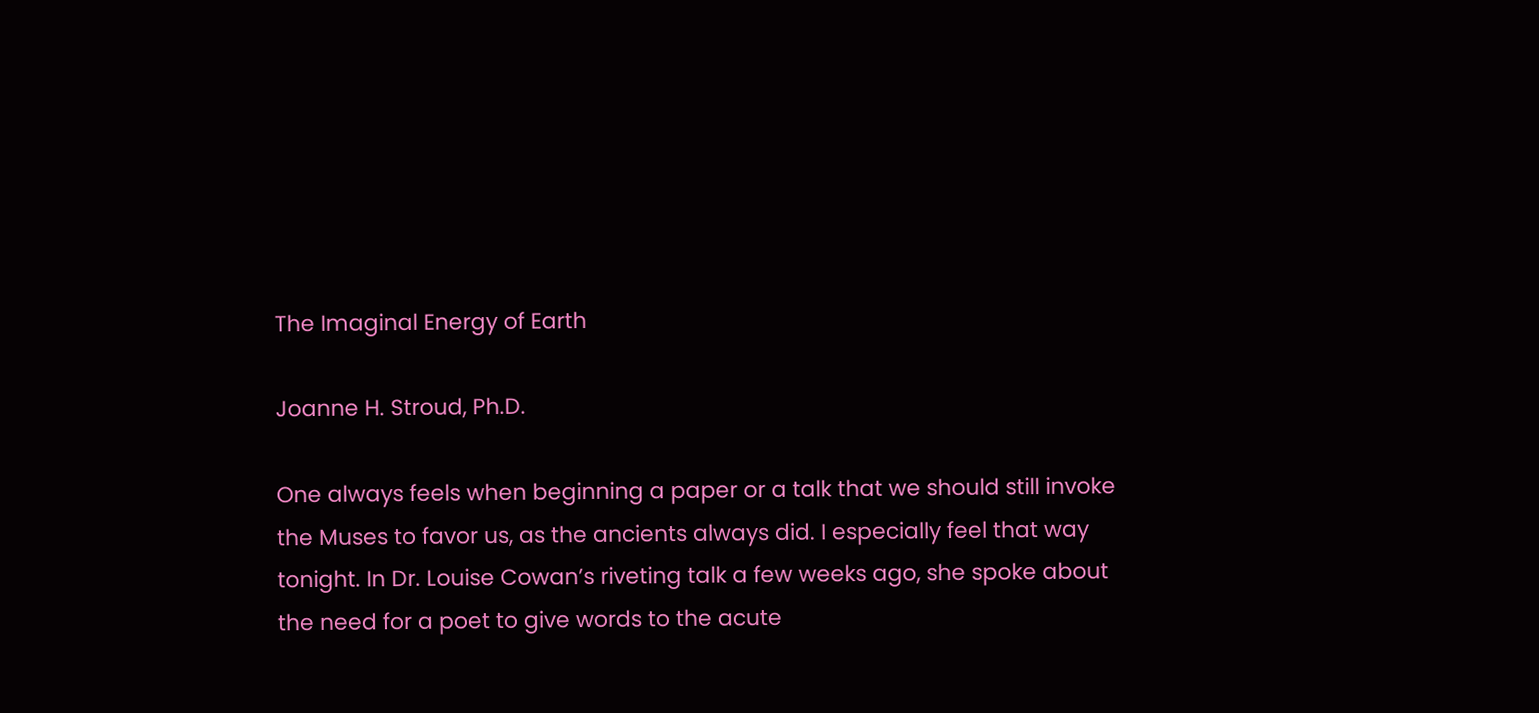The Imaginal Energy of Earth

Joanne H. Stroud, Ph.D.

One always feels when beginning a paper or a talk that we should still invoke the Muses to favor us, as the ancients always did. I especially feel that way tonight. In Dr. Louise Cowan’s riveting talk a few weeks ago, she spoke about the need for a poet to give words to the acute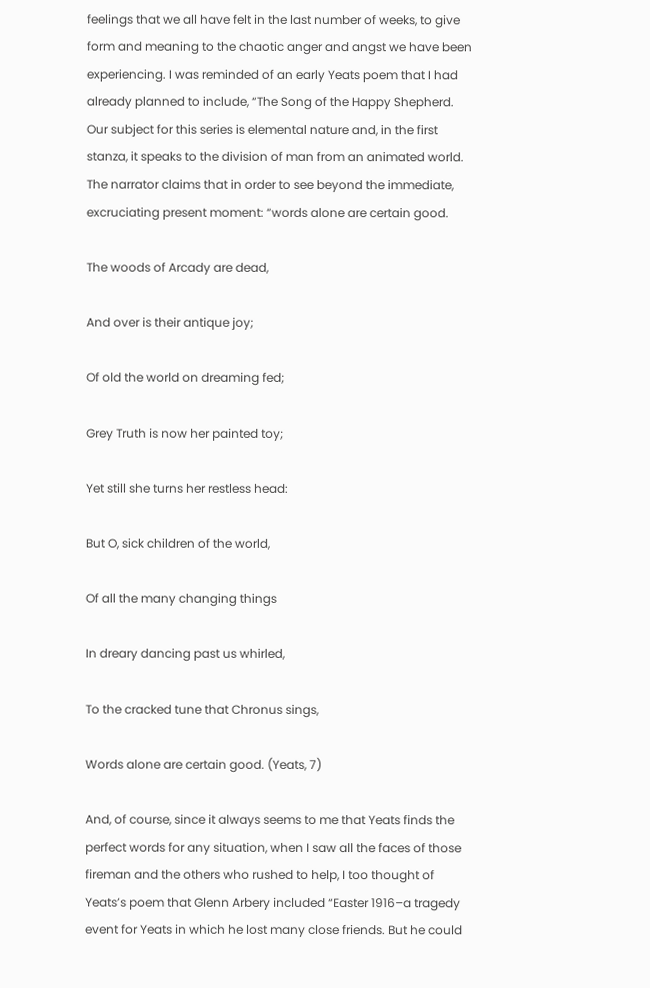feelings that we all have felt in the last number of weeks, to give form and meaning to the chaotic anger and angst we have been experiencing. I was reminded of an early Yeats poem that I had already planned to include, “The Song of the Happy Shepherd. Our subject for this series is elemental nature and, in the first stanza, it speaks to the division of man from an animated world. The narrator claims that in order to see beyond the immediate, excruciating present moment: “words alone are certain good.

The woods of Arcady are dead,

And over is their antique joy;

Of old the world on dreaming fed;

Grey Truth is now her painted toy;

Yet still she turns her restless head:

But O, sick children of the world,

Of all the many changing things

In dreary dancing past us whirled,

To the cracked tune that Chronus sings,

Words alone are certain good. (Yeats, 7)

And, of course, since it always seems to me that Yeats finds the perfect words for any situation, when I saw all the faces of those fireman and the others who rushed to help, I too thought of Yeats’s poem that Glenn Arbery included “Easter 1916–a tragedy event for Yeats in which he lost many close friends. But he could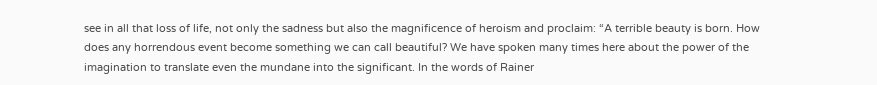see in all that loss of life, not only the sadness but also the magnificence of heroism and proclaim: “A terrible beauty is born. How does any horrendous event become something we can call beautiful? We have spoken many times here about the power of the imagination to translate even the mundane into the significant. In the words of Rainer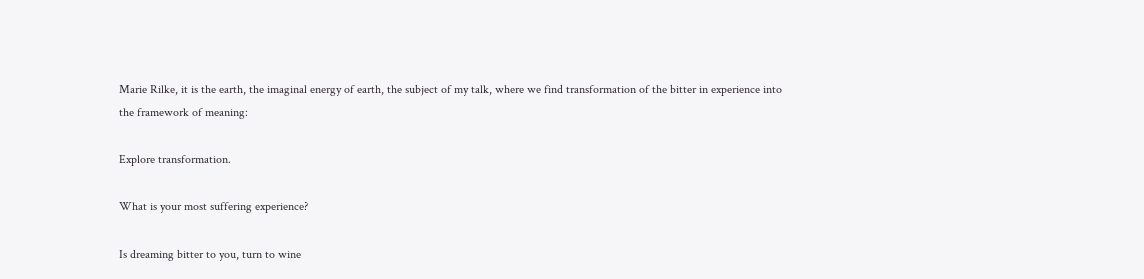Marie Rilke, it is the earth, the imaginal energy of earth, the subject of my talk, where we find transformation of the bitter in experience into the framework of meaning:

Explore transformation.

What is your most suffering experience?

Is dreaming bitter to you, turn to wine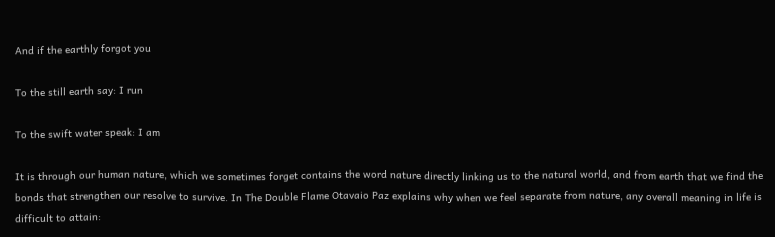And if the earthly forgot you

To the still earth say: I run

To the swift water speak: I am

It is through our human nature, which we sometimes forget contains the word nature directly linking us to the natural world, and from earth that we find the bonds that strengthen our resolve to survive. In The Double Flame Otavaio Paz explains why when we feel separate from nature, any overall meaning in life is difficult to attain: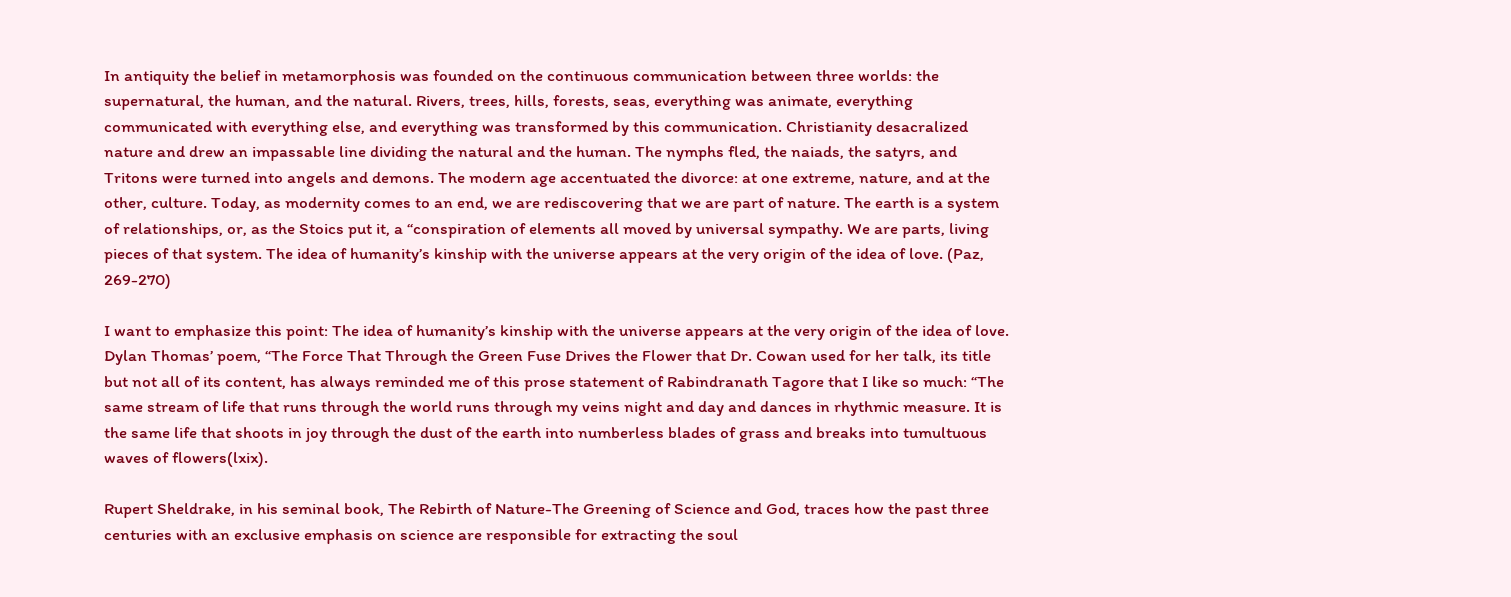In antiquity the belief in metamorphosis was founded on the continuous communication between three worlds: the supernatural, the human, and the natural. Rivers, trees, hills, forests, seas, everything was animate, everything communicated with everything else, and everything was transformed by this communication. Christianity desacralized nature and drew an impassable line dividing the natural and the human. The nymphs fled, the naiads, the satyrs, and Tritons were turned into angels and demons. The modern age accentuated the divorce: at one extreme, nature, and at the other, culture. Today, as modernity comes to an end, we are rediscovering that we are part of nature. The earth is a system of relationships, or, as the Stoics put it, a “conspiration of elements all moved by universal sympathy. We are parts, living pieces of that system. The idea of humanity’s kinship with the universe appears at the very origin of the idea of love. (Paz, 269-270)

I want to emphasize this point: The idea of humanity’s kinship with the universe appears at the very origin of the idea of love. Dylan Thomas’ poem, “The Force That Through the Green Fuse Drives the Flower that Dr. Cowan used for her talk, its title but not all of its content, has always reminded me of this prose statement of Rabindranath Tagore that I like so much: “The same stream of life that runs through the world runs through my veins night and day and dances in rhythmic measure. It is the same life that shoots in joy through the dust of the earth into numberless blades of grass and breaks into tumultuous waves of flowers(lxix).

Rupert Sheldrake, in his seminal book, The Rebirth of Nature-The Greening of Science and God, traces how the past three centuries with an exclusive emphasis on science are responsible for extracting the soul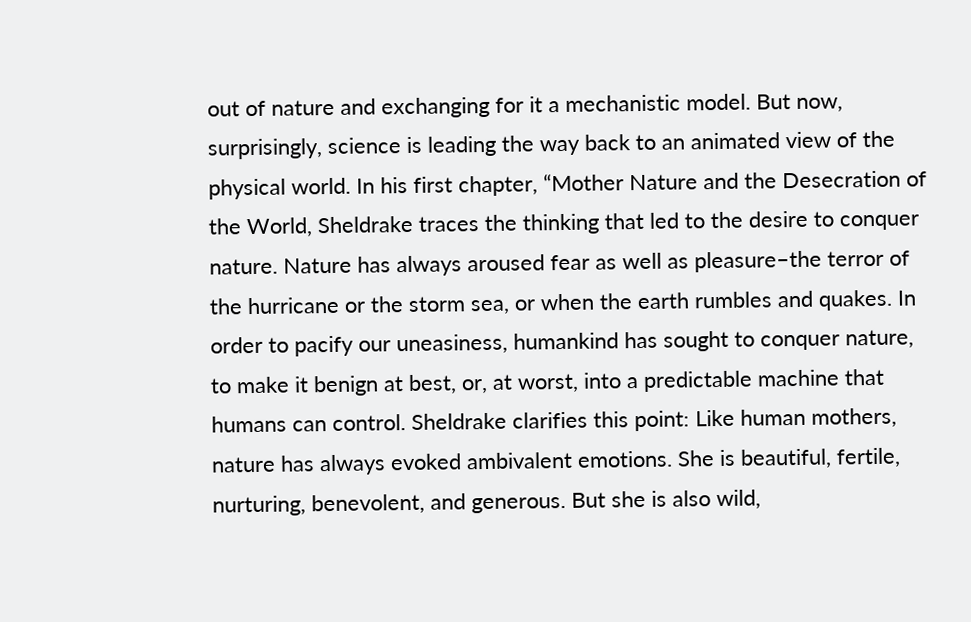out of nature and exchanging for it a mechanistic model. But now, surprisingly, science is leading the way back to an animated view of the physical world. In his first chapter, “Mother Nature and the Desecration of the World, Sheldrake traces the thinking that led to the desire to conquer nature. Nature has always aroused fear as well as pleasure–the terror of the hurricane or the storm sea, or when the earth rumbles and quakes. In order to pacify our uneasiness, humankind has sought to conquer nature, to make it benign at best, or, at worst, into a predictable machine that humans can control. Sheldrake clarifies this point: Like human mothers, nature has always evoked ambivalent emotions. She is beautiful, fertile, nurturing, benevolent, and generous. But she is also wild,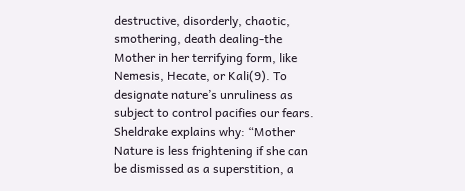destructive, disorderly, chaotic, smothering, death dealing-the Mother in her terrifying form, like Nemesis, Hecate, or Kali(9). To designate nature’s unruliness as subject to control pacifies our fears. Sheldrake explains why: “Mother Nature is less frightening if she can be dismissed as a superstition, a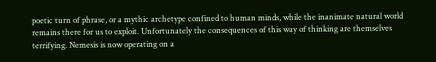poetic turn of phrase, or a mythic archetype confined to human minds, while the inanimate natural world remains there for us to exploit. Unfortunately the consequences of this way of thinking are themselves terrifying. Nemesis is now operating on a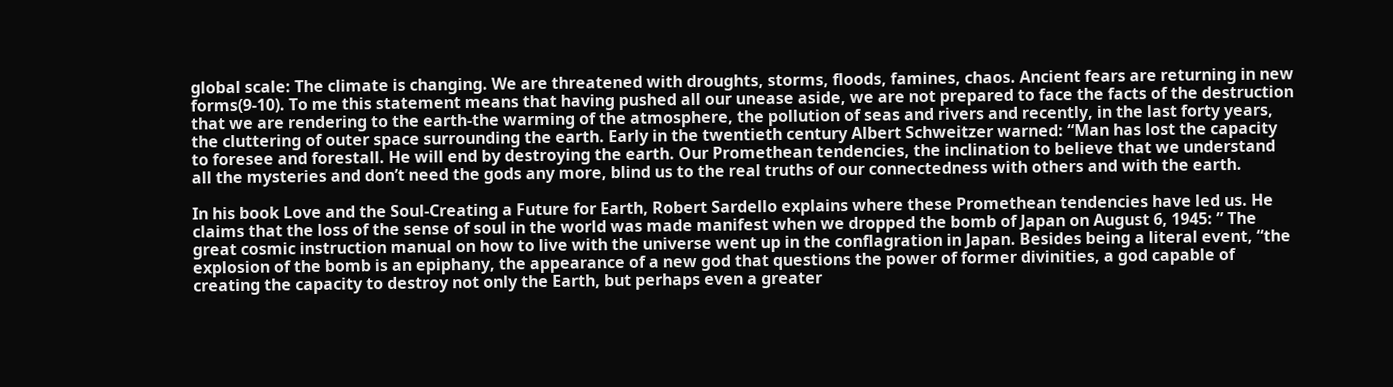global scale: The climate is changing. We are threatened with droughts, storms, floods, famines, chaos. Ancient fears are returning in new forms(9-10). To me this statement means that having pushed all our unease aside, we are not prepared to face the facts of the destruction that we are rendering to the earth-the warming of the atmosphere, the pollution of seas and rivers and recently, in the last forty years, the cluttering of outer space surrounding the earth. Early in the twentieth century Albert Schweitzer warned: “Man has lost the capacity to foresee and forestall. He will end by destroying the earth. Our Promethean tendencies, the inclination to believe that we understand all the mysteries and don’t need the gods any more, blind us to the real truths of our connectedness with others and with the earth.

In his book Love and the Soul-Creating a Future for Earth, Robert Sardello explains where these Promethean tendencies have led us. He claims that the loss of the sense of soul in the world was made manifest when we dropped the bomb of Japan on August 6, 1945: ” The great cosmic instruction manual on how to live with the universe went up in the conflagration in Japan. Besides being a literal event, “the explosion of the bomb is an epiphany, the appearance of a new god that questions the power of former divinities, a god capable of creating the capacity to destroy not only the Earth, but perhaps even a greater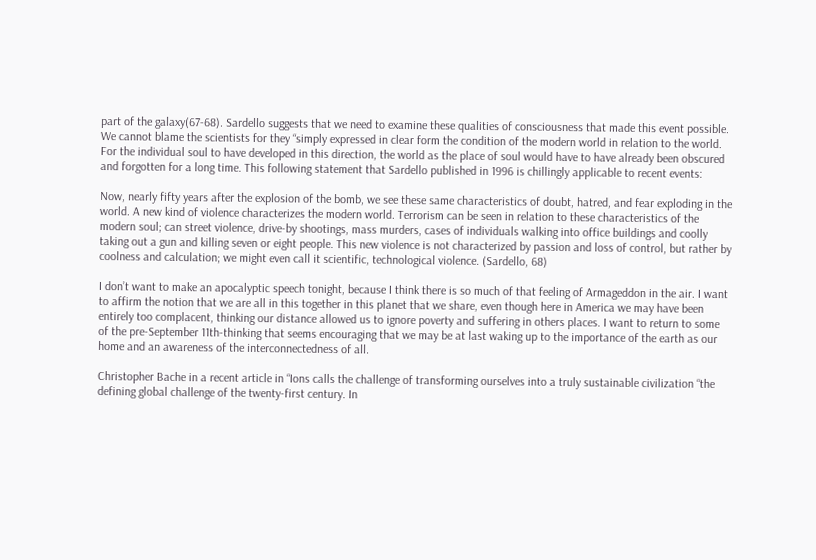part of the galaxy(67-68). Sardello suggests that we need to examine these qualities of consciousness that made this event possible. We cannot blame the scientists for they “simply expressed in clear form the condition of the modern world in relation to the world. For the individual soul to have developed in this direction, the world as the place of soul would have to have already been obscured and forgotten for a long time. This following statement that Sardello published in 1996 is chillingly applicable to recent events:

Now, nearly fifty years after the explosion of the bomb, we see these same characteristics of doubt, hatred, and fear exploding in the world. A new kind of violence characterizes the modern world. Terrorism can be seen in relation to these characteristics of the modern soul; can street violence, drive-by shootings, mass murders, cases of individuals walking into office buildings and coolly taking out a gun and killing seven or eight people. This new violence is not characterized by passion and loss of control, but rather by coolness and calculation; we might even call it scientific, technological violence. (Sardello, 68)

I don’t want to make an apocalyptic speech tonight, because I think there is so much of that feeling of Armageddon in the air. I want to affirm the notion that we are all in this together in this planet that we share, even though here in America we may have been entirely too complacent, thinking our distance allowed us to ignore poverty and suffering in others places. I want to return to some of the pre-September 11th-thinking that seems encouraging that we may be at last waking up to the importance of the earth as our home and an awareness of the interconnectedness of all.

Christopher Bache in a recent article in “Ions calls the challenge of transforming ourselves into a truly sustainable civilization “the defining global challenge of the twenty-first century. In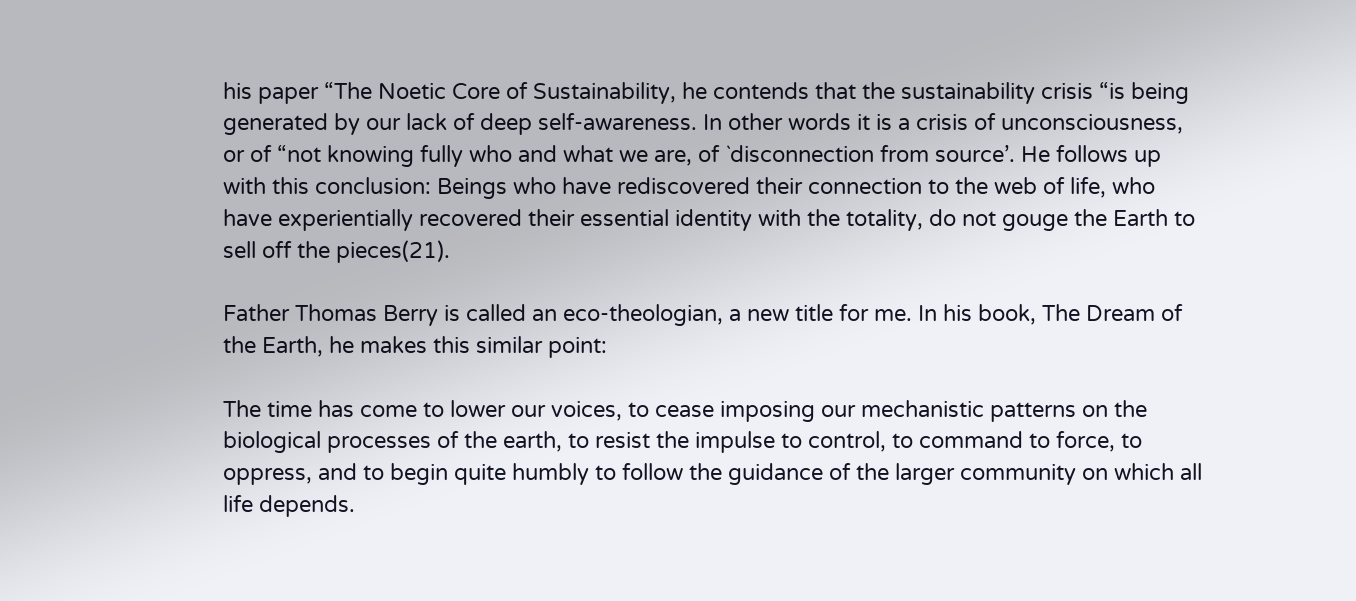his paper “The Noetic Core of Sustainability, he contends that the sustainability crisis “is being generated by our lack of deep self-awareness. In other words it is a crisis of unconsciousness, or of “not knowing fully who and what we are, of `disconnection from source’. He follows up with this conclusion: Beings who have rediscovered their connection to the web of life, who have experientially recovered their essential identity with the totality, do not gouge the Earth to sell off the pieces(21).

Father Thomas Berry is called an eco-theologian, a new title for me. In his book, The Dream of the Earth, he makes this similar point:

The time has come to lower our voices, to cease imposing our mechanistic patterns on the biological processes of the earth, to resist the impulse to control, to command to force, to oppress, and to begin quite humbly to follow the guidance of the larger community on which all life depends.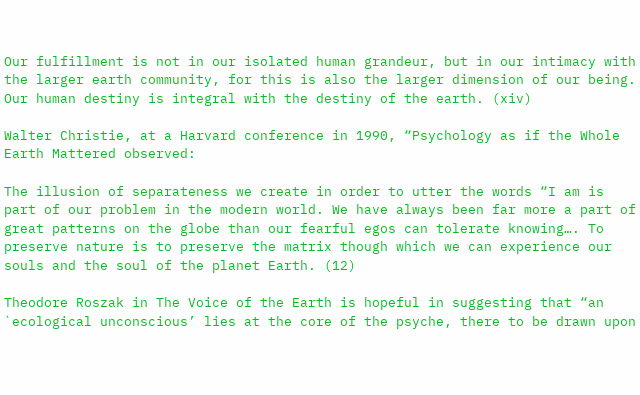Our fulfillment is not in our isolated human grandeur, but in our intimacy with the larger earth community, for this is also the larger dimension of our being. Our human destiny is integral with the destiny of the earth. (xiv)

Walter Christie, at a Harvard conference in 1990, “Psychology as if the Whole Earth Mattered observed:

The illusion of separateness we create in order to utter the words “I am is part of our problem in the modern world. We have always been far more a part of great patterns on the globe than our fearful egos can tolerate knowing…. To preserve nature is to preserve the matrix though which we can experience our souls and the soul of the planet Earth. (12)

Theodore Roszak in The Voice of the Earth is hopeful in suggesting that “an `ecological unconscious’ lies at the core of the psyche, there to be drawn upon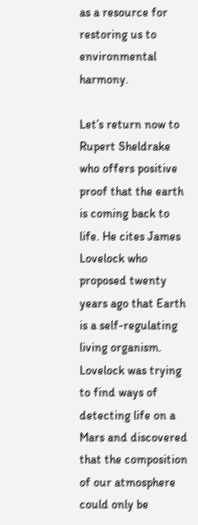as a resource for restoring us to environmental harmony.

Let’s return now to Rupert Sheldrake who offers positive proof that the earth is coming back to life. He cites James Lovelock who proposed twenty years ago that Earth is a self-regulating living organism. Lovelock was trying to find ways of detecting life on a Mars and discovered that the composition of our atmosphere could only be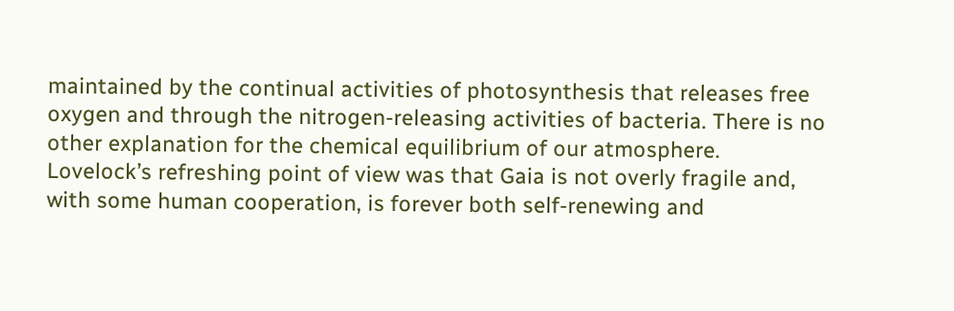maintained by the continual activities of photosynthesis that releases free oxygen and through the nitrogen-releasing activities of bacteria. There is no other explanation for the chemical equilibrium of our atmosphere. Lovelock’s refreshing point of view was that Gaia is not overly fragile and, with some human cooperation, is forever both self-renewing and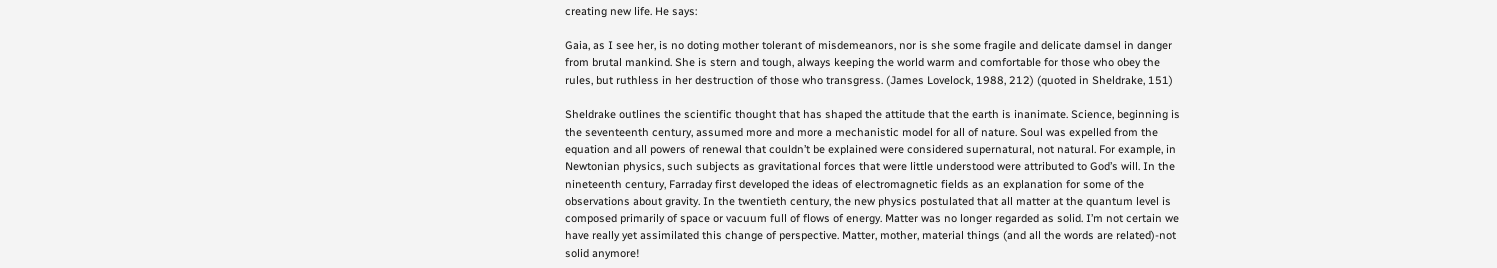creating new life. He says:

Gaia, as I see her, is no doting mother tolerant of misdemeanors, nor is she some fragile and delicate damsel in danger from brutal mankind. She is stern and tough, always keeping the world warm and comfortable for those who obey the rules, but ruthless in her destruction of those who transgress. (James Lovelock, 1988, 212) (quoted in Sheldrake, 151)

Sheldrake outlines the scientific thought that has shaped the attitude that the earth is inanimate. Science, beginning is the seventeenth century, assumed more and more a mechanistic model for all of nature. Soul was expelled from the equation and all powers of renewal that couldn’t be explained were considered supernatural, not natural. For example, in Newtonian physics, such subjects as gravitational forces that were little understood were attributed to God’s will. In the nineteenth century, Farraday first developed the ideas of electromagnetic fields as an explanation for some of the observations about gravity. In the twentieth century, the new physics postulated that all matter at the quantum level is composed primarily of space or vacuum full of flows of energy. Matter was no longer regarded as solid. I’m not certain we have really yet assimilated this change of perspective. Matter, mother, material things (and all the words are related)-not solid anymore!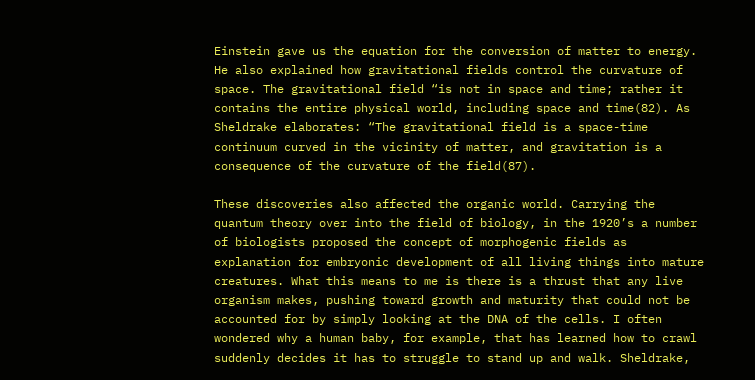Einstein gave us the equation for the conversion of matter to energy. He also explained how gravitational fields control the curvature of space. The gravitational field “is not in space and time; rather it contains the entire physical world, including space and time(82). As Sheldrake elaborates: “The gravitational field is a space-time continuum curved in the vicinity of matter, and gravitation is a consequence of the curvature of the field(87).

These discoveries also affected the organic world. Carrying the quantum theory over into the field of biology, in the 1920’s a number of biologists proposed the concept of morphogenic fields as explanation for embryonic development of all living things into mature creatures. What this means to me is there is a thrust that any live organism makes, pushing toward growth and maturity that could not be accounted for by simply looking at the DNA of the cells. I often wondered why a human baby, for example, that has learned how to crawl suddenly decides it has to struggle to stand up and walk. Sheldrake,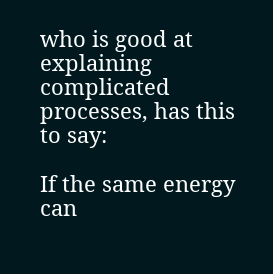who is good at explaining complicated processes, has this to say:

If the same energy can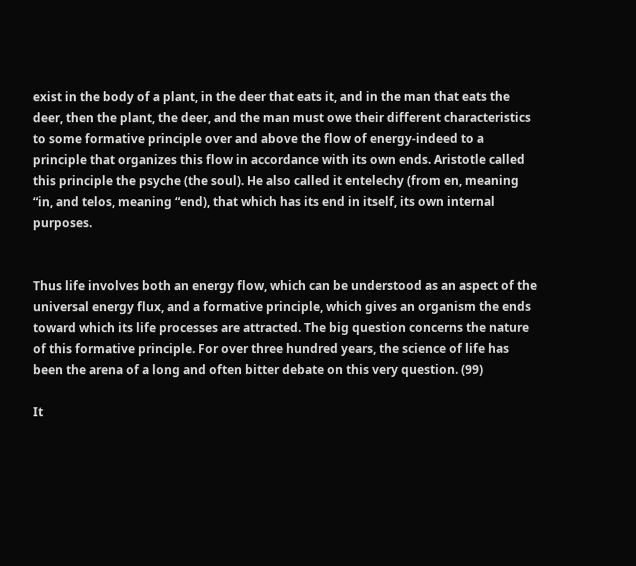exist in the body of a plant, in the deer that eats it, and in the man that eats the deer, then the plant, the deer, and the man must owe their different characteristics to some formative principle over and above the flow of energy-indeed to a principle that organizes this flow in accordance with its own ends. Aristotle called this principle the psyche (the soul). He also called it entelechy (from en, meaning “in, and telos, meaning “end), that which has its end in itself, its own internal purposes.


Thus life involves both an energy flow, which can be understood as an aspect of the universal energy flux, and a formative principle, which gives an organism the ends toward which its life processes are attracted. The big question concerns the nature of this formative principle. For over three hundred years, the science of life has been the arena of a long and often bitter debate on this very question. (99)

It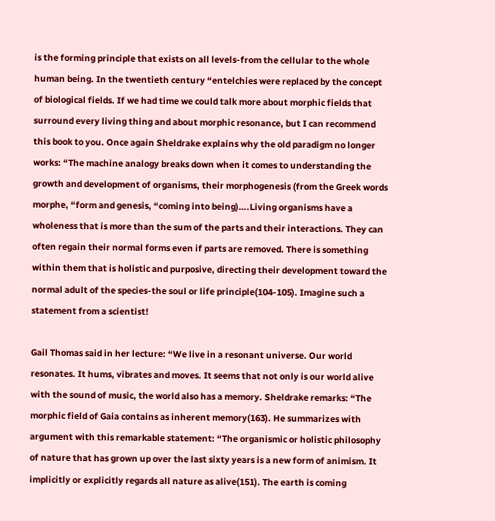is the forming principle that exists on all levels-from the cellular to the whole human being. In the twentieth century “entelchies were replaced by the concept of biological fields. If we had time we could talk more about morphic fields that surround every living thing and about morphic resonance, but I can recommend this book to you. Once again Sheldrake explains why the old paradigm no longer works: “The machine analogy breaks down when it comes to understanding the growth and development of organisms, their morphogenesis (from the Greek words morphe, “form and genesis, “coming into being)….Living organisms have a wholeness that is more than the sum of the parts and their interactions. They can often regain their normal forms even if parts are removed. There is something within them that is holistic and purposive, directing their development toward the normal adult of the species-the soul or life principle(104-105). Imagine such a statement from a scientist!

Gail Thomas said in her lecture: “We live in a resonant universe. Our world resonates. It hums, vibrates and moves. It seems that not only is our world alive with the sound of music, the world also has a memory. Sheldrake remarks: “The morphic field of Gaia contains as inherent memory(163). He summarizes with argument with this remarkable statement: “The organismic or holistic philosophy of nature that has grown up over the last sixty years is a new form of animism. It implicitly or explicitly regards all nature as alive(151). The earth is coming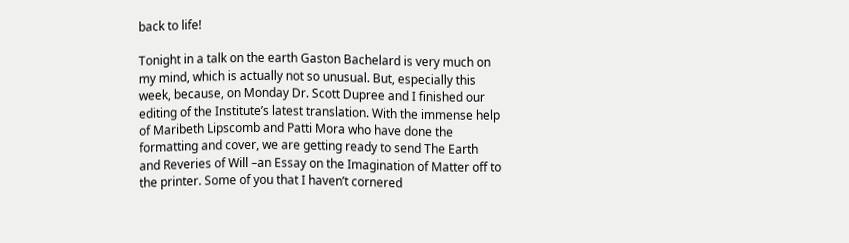back to life!

Tonight in a talk on the earth Gaston Bachelard is very much on my mind, which is actually not so unusual. But, especially this week, because, on Monday Dr. Scott Dupree and I finished our editing of the Institute’s latest translation. With the immense help of Maribeth Lipscomb and Patti Mora who have done the formatting and cover, we are getting ready to send The Earth and Reveries of Will –an Essay on the Imagination of Matter off to the printer. Some of you that I haven’t cornered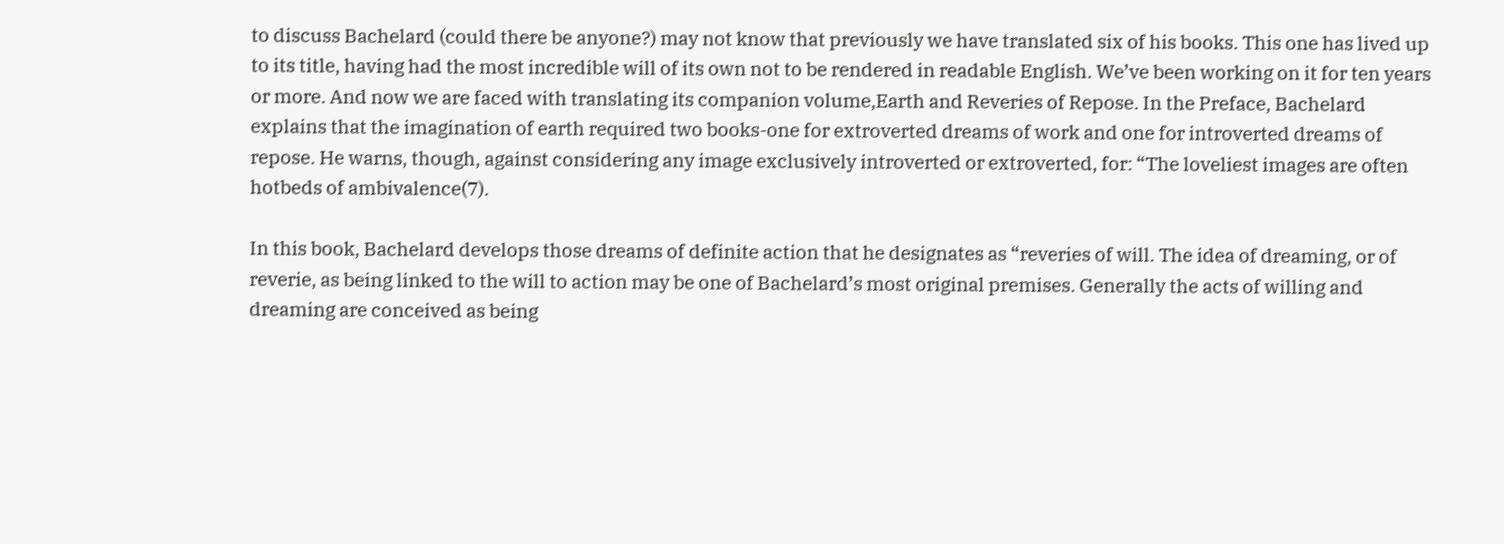to discuss Bachelard (could there be anyone?) may not know that previously we have translated six of his books. This one has lived up to its title, having had the most incredible will of its own not to be rendered in readable English. We’ve been working on it for ten years or more. And now we are faced with translating its companion volume,Earth and Reveries of Repose. In the Preface, Bachelard explains that the imagination of earth required two books-one for extroverted dreams of work and one for introverted dreams of repose. He warns, though, against considering any image exclusively introverted or extroverted, for: “The loveliest images are often hotbeds of ambivalence(7).

In this book, Bachelard develops those dreams of definite action that he designates as “reveries of will. The idea of dreaming, or of reverie, as being linked to the will to action may be one of Bachelard’s most original premises. Generally the acts of willing and dreaming are conceived as being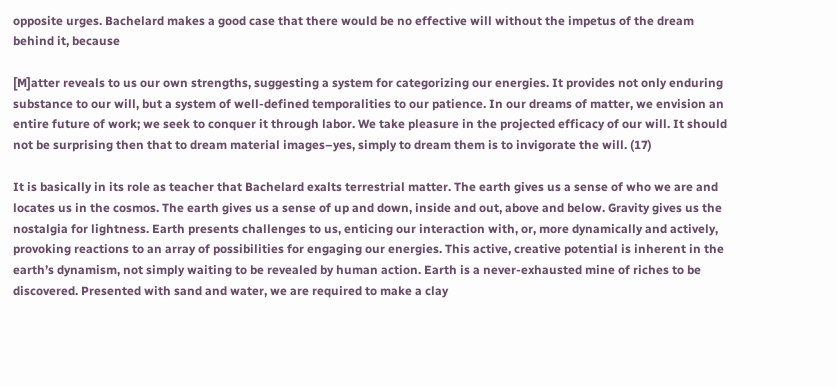opposite urges. Bachelard makes a good case that there would be no effective will without the impetus of the dream behind it, because

[M]atter reveals to us our own strengths, suggesting a system for categorizing our energies. It provides not only enduring substance to our will, but a system of well-defined temporalities to our patience. In our dreams of matter, we envision an entire future of work; we seek to conquer it through labor. We take pleasure in the projected efficacy of our will. It should not be surprising then that to dream material images–yes, simply to dream them is to invigorate the will. (17)

It is basically in its role as teacher that Bachelard exalts terrestrial matter. The earth gives us a sense of who we are and locates us in the cosmos. The earth gives us a sense of up and down, inside and out, above and below. Gravity gives us the nostalgia for lightness. Earth presents challenges to us, enticing our interaction with, or, more dynamically and actively, provoking reactions to an array of possibilities for engaging our energies. This active, creative potential is inherent in the earth’s dynamism, not simply waiting to be revealed by human action. Earth is a never-exhausted mine of riches to be discovered. Presented with sand and water, we are required to make a clay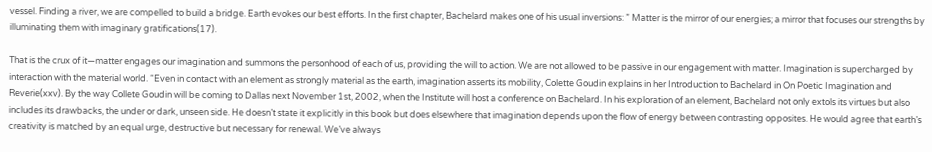vessel. Finding a river, we are compelled to build a bridge. Earth evokes our best efforts. In the first chapter, Bachelard makes one of his usual inversions: ” Matter is the mirror of our energies; a mirror that focuses our strengths by illuminating them with imaginary gratifications(17).

That is the crux of it—matter engages our imagination and summons the personhood of each of us, providing the will to action. We are not allowed to be passive in our engagement with matter. Imagination is supercharged by interaction with the material world. “Even in contact with an element as strongly material as the earth, imagination asserts its mobility, Colette Goudin explains in her Introduction to Bachelard in On Poetic Imagination and Reverie(xxv). By the way Collete Goudin will be coming to Dallas next November 1st, 2002, when the Institute will host a conference on Bachelard. In his exploration of an element, Bachelard not only extols its virtues but also includes its drawbacks, the under or dark, unseen side. He doesn’t state it explicitly in this book but does elsewhere that imagination depends upon the flow of energy between contrasting opposites. He would agree that earth’s creativity is matched by an equal urge, destructive but necessary for renewal. We’ve always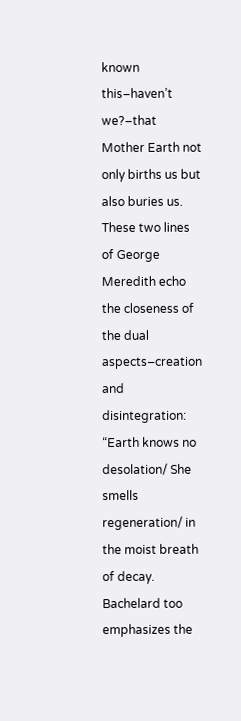known this–haven’t we?–that Mother Earth not only births us but also buries us. These two lines of George Meredith echo the closeness of the dual aspects–creation and disintegration: “Earth knows no desolation/ She smells regeneration/ in the moist breath of decay. Bachelard too emphasizes the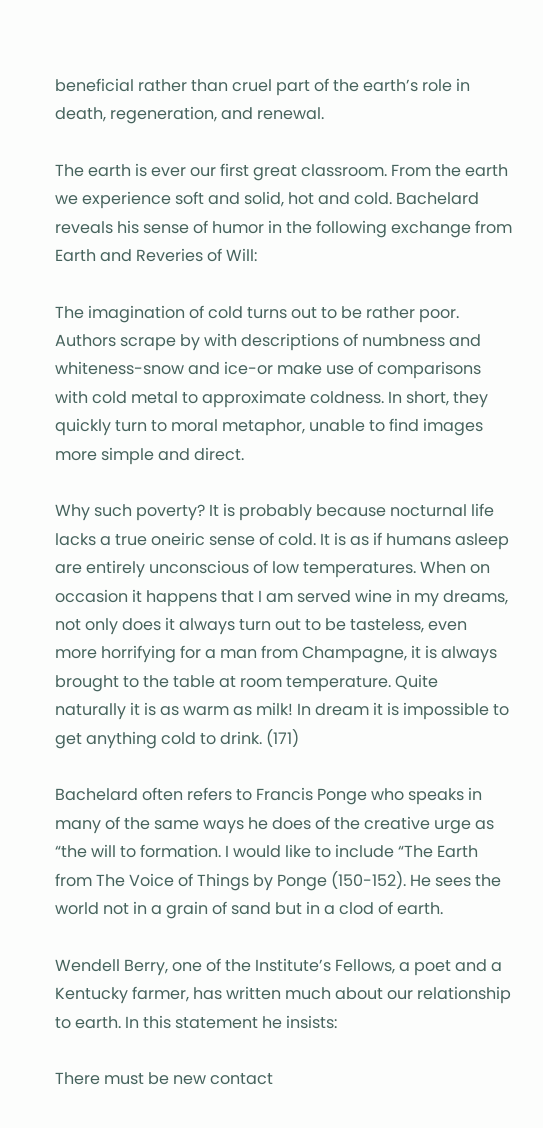beneficial rather than cruel part of the earth’s role in death, regeneration, and renewal.

The earth is ever our first great classroom. From the earth we experience soft and solid, hot and cold. Bachelard reveals his sense of humor in the following exchange from Earth and Reveries of Will:

The imagination of cold turns out to be rather poor. Authors scrape by with descriptions of numbness and whiteness-snow and ice-or make use of comparisons with cold metal to approximate coldness. In short, they quickly turn to moral metaphor, unable to find images more simple and direct.

Why such poverty? It is probably because nocturnal life lacks a true oneiric sense of cold. It is as if humans asleep are entirely unconscious of low temperatures. When on occasion it happens that I am served wine in my dreams, not only does it always turn out to be tasteless, even more horrifying for a man from Champagne, it is always brought to the table at room temperature. Quite naturally it is as warm as milk! In dream it is impossible to get anything cold to drink. (171)

Bachelard often refers to Francis Ponge who speaks in many of the same ways he does of the creative urge as “the will to formation. I would like to include “The Earth from The Voice of Things by Ponge (150-152). He sees the world not in a grain of sand but in a clod of earth.

Wendell Berry, one of the Institute’s Fellows, a poet and a Kentucky farmer, has written much about our relationship to earth. In this statement he insists:

There must be new contact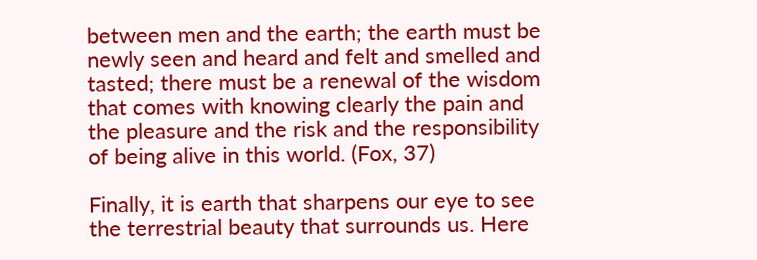between men and the earth; the earth must be newly seen and heard and felt and smelled and tasted; there must be a renewal of the wisdom that comes with knowing clearly the pain and the pleasure and the risk and the responsibility of being alive in this world. (Fox, 37)

Finally, it is earth that sharpens our eye to see the terrestrial beauty that surrounds us. Here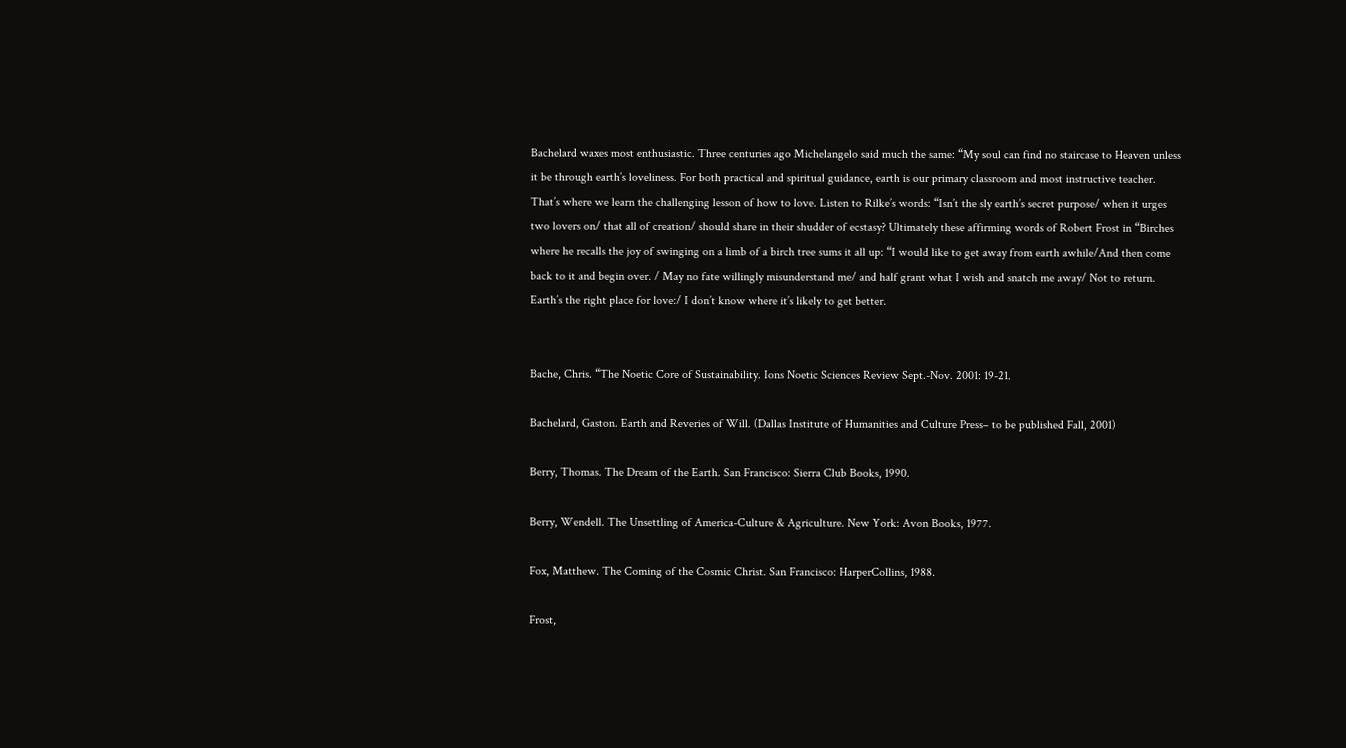Bachelard waxes most enthusiastic. Three centuries ago Michelangelo said much the same: “My soul can find no staircase to Heaven unless it be through earth’s loveliness. For both practical and spiritual guidance, earth is our primary classroom and most instructive teacher. That’s where we learn the challenging lesson of how to love. Listen to Rilke’s words: “Isn’t the sly earth’s secret purpose/ when it urges two lovers on/ that all of creation/ should share in their shudder of ecstasy? Ultimately these affirming words of Robert Frost in “Birches where he recalls the joy of swinging on a limb of a birch tree sums it all up: “I would like to get away from earth awhile/And then come back to it and begin over. / May no fate willingly misunderstand me/ and half grant what I wish and snatch me away/ Not to return. Earth’s the right place for love:/ I don’t know where it’s likely to get better.


Bache, Chris. “The Noetic Core of Sustainability. Ions Noetic Sciences Review Sept.-Nov. 2001: 19-21.

Bachelard, Gaston. Earth and Reveries of Will. (Dallas Institute of Humanities and Culture Press– to be published Fall, 2001)

Berry, Thomas. The Dream of the Earth. San Francisco: Sierra Club Books, 1990.

Berry, Wendell. The Unsettling of America-Culture & Agriculture. New York: Avon Books, 1977.

Fox, Matthew. The Coming of the Cosmic Christ. San Francisco: HarperCollins, 1988.

Frost,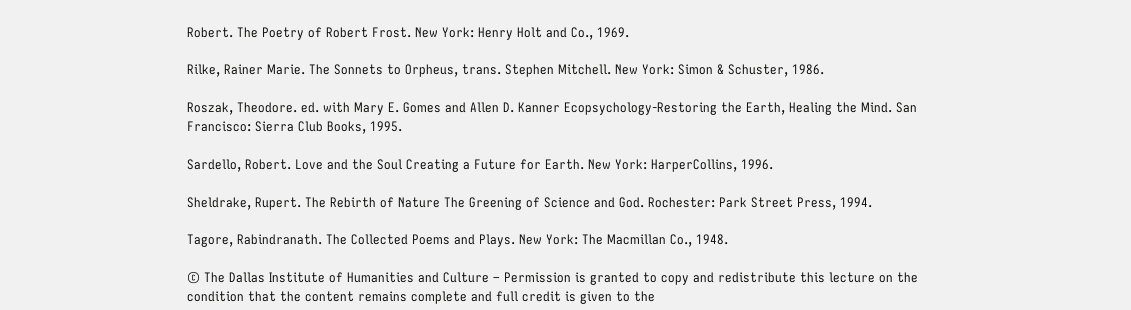Robert. The Poetry of Robert Frost. New York: Henry Holt and Co., 1969.

Rilke, Rainer Marie. The Sonnets to Orpheus, trans. Stephen Mitchell. New York: Simon & Schuster, 1986.

Roszak, Theodore. ed. with Mary E. Gomes and Allen D. Kanner Ecopsychology-Restoring the Earth, Healing the Mind. San Francisco: Sierra Club Books, 1995.

Sardello, Robert. Love and the Soul Creating a Future for Earth. New York: HarperCollins, 1996.

Sheldrake, Rupert. The Rebirth of Nature The Greening of Science and God. Rochester: Park Street Press, 1994.

Tagore, Rabindranath. The Collected Poems and Plays. New York: The Macmillan Co., 1948.

© The Dallas Institute of Humanities and Culture – Permission is granted to copy and redistribute this lecture on the condition that the content remains complete and full credit is given to the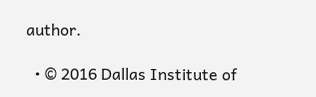author.

  • © 2016 Dallas Institute of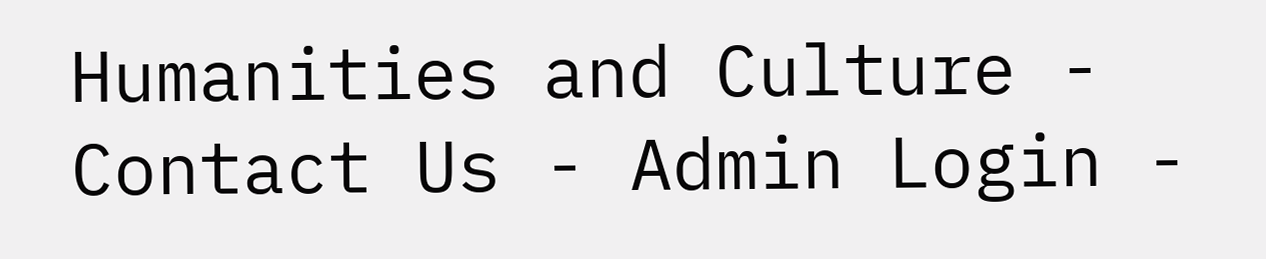Humanities and Culture - Contact Us - Admin Login -